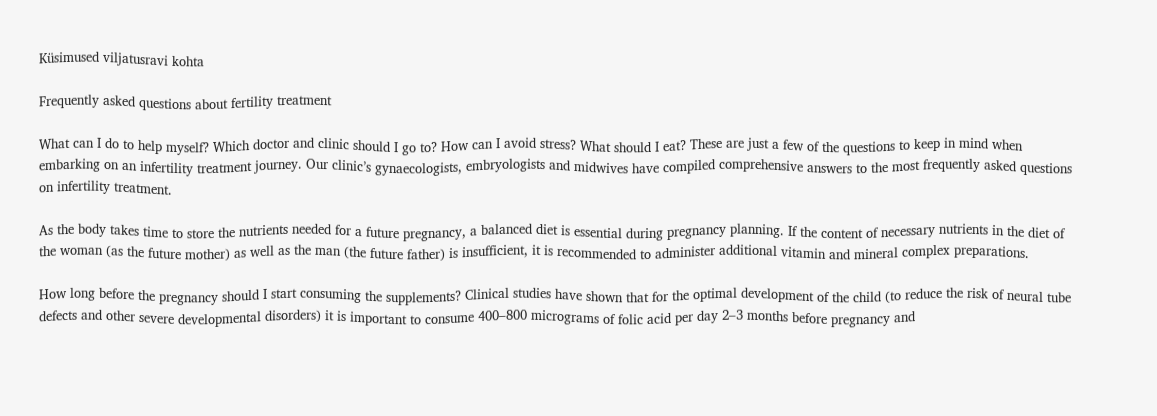Küsimused viljatusravi kohta

Frequently asked questions about fertility treatment

What can I do to help myself? Which doctor and clinic should I go to? How can I avoid stress? What should I eat? These are just a few of the questions to keep in mind when embarking on an infertility treatment journey. Our clinic’s gynaecologists, embryologists and midwives have compiled comprehensive answers to the most frequently asked questions on infertility treatment.

As the body takes time to store the nutrients needed for a future pregnancy, a balanced diet is essential during pregnancy planning. If the content of necessary nutrients in the diet of the woman (as the future mother) as well as the man (the future father) is insufficient, it is recommended to administer additional vitamin and mineral complex preparations.

How long before the pregnancy should I start consuming the supplements? Clinical studies have shown that for the optimal development of the child (to reduce the risk of neural tube defects and other severe developmental disorders) it is important to consume 400–800 micrograms of folic acid per day 2–3 months before pregnancy and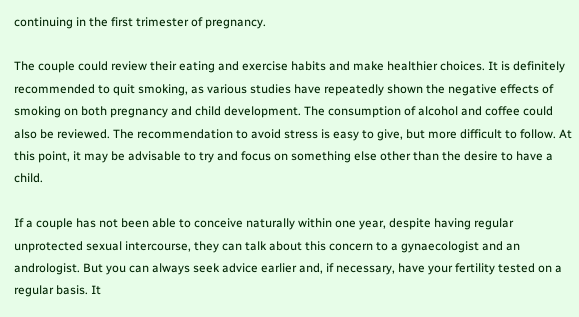continuing in the first trimester of pregnancy.

The couple could review their eating and exercise habits and make healthier choices. It is definitely recommended to quit smoking, as various studies have repeatedly shown the negative effects of smoking on both pregnancy and child development. The consumption of alcohol and coffee could also be reviewed. The recommendation to avoid stress is easy to give, but more difficult to follow. At this point, it may be advisable to try and focus on something else other than the desire to have a child.

If a couple has not been able to conceive naturally within one year, despite having regular unprotected sexual intercourse, they can talk about this concern to a gynaecologist and an andrologist. But you can always seek advice earlier and, if necessary, have your fertility tested on a regular basis. It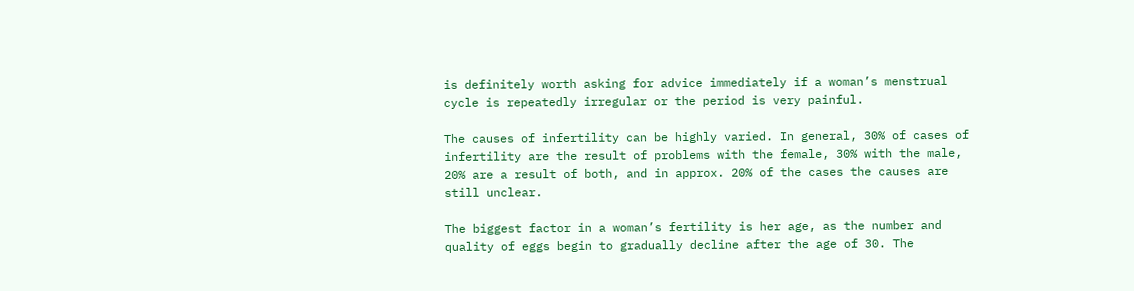is definitely worth asking for advice immediately if a woman’s menstrual cycle is repeatedly irregular or the period is very painful.

The causes of infertility can be highly varied. In general, 30% of cases of infertility are the result of problems with the female, 30% with the male, 20% are a result of both, and in approx. 20% of the cases the causes are still unclear.

The biggest factor in a woman’s fertility is her age, as the number and quality of eggs begin to gradually decline after the age of 30. The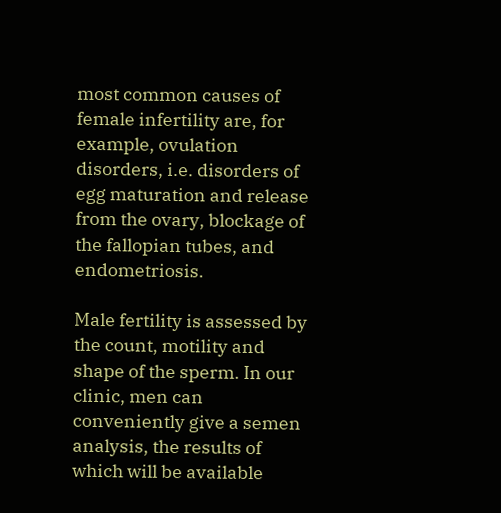most common causes of female infertility are, for example, ovulation disorders, i.e. disorders of egg maturation and release from the ovary, blockage of the fallopian tubes, and endometriosis.

Male fertility is assessed by the count, motility and shape of the sperm. In our clinic, men can conveniently give a semen analysis, the results of which will be available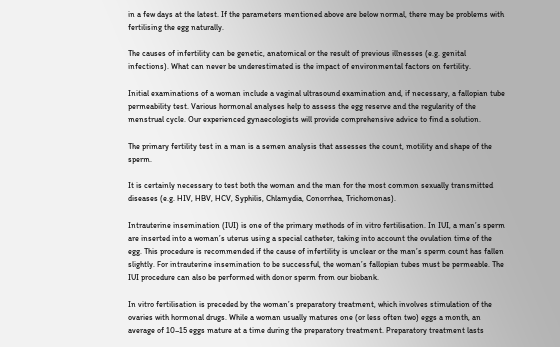in a few days at the latest. If the parameters mentioned above are below normal, there may be problems with fertilising the egg naturally.

The causes of infertility can be genetic, anatomical or the result of previous illnesses (e.g. genital infections). What can never be underestimated is the impact of environmental factors on fertility.

Initial examinations of a woman include a vaginal ultrasound examination and, if necessary, a fallopian tube permeability test. Various hormonal analyses help to assess the egg reserve and the regularity of the menstrual cycle. Our experienced gynaecologists will provide comprehensive advice to find a solution.

The primary fertility test in a man is a semen analysis that assesses the count, motility and shape of the sperm.

It is certainly necessary to test both the woman and the man for the most common sexually transmitted diseases (e.g. HIV, HBV, HCV, Syphilis, Chlamydia, Conorrhea, Trichomonas).

Intrauterine insemination (IUI) is one of the primary methods of in vitro fertilisation. In IUI, a man’s sperm are inserted into a woman’s uterus using a special catheter, taking into account the ovulation time of the egg. This procedure is recommended if the cause of infertility is unclear or the man’s sperm count has fallen slightly. For intrauterine insemination to be successful, the woman’s fallopian tubes must be permeable. The IUI procedure can also be performed with donor sperm from our biobank.

In vitro fertilisation is preceded by the woman’s preparatory treatment, which involves stimulation of the ovaries with hormonal drugs. While a woman usually matures one (or less often two) eggs a month, an average of 10–15 eggs mature at a time during the preparatory treatment. Preparatory treatment lasts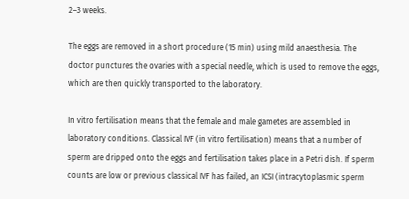2–3 weeks.

The eggs are removed in a short procedure (15 min) using mild anaesthesia. The doctor punctures the ovaries with a special needle, which is used to remove the eggs, which are then quickly transported to the laboratory.

In vitro fertilisation means that the female and male gametes are assembled in laboratory conditions. Classical IVF (in vitro fertilisation) means that a number of sperm are dripped onto the eggs and fertilisation takes place in a Petri dish. If sperm counts are low or previous classical IVF has failed, an ICSI (intracytoplasmic sperm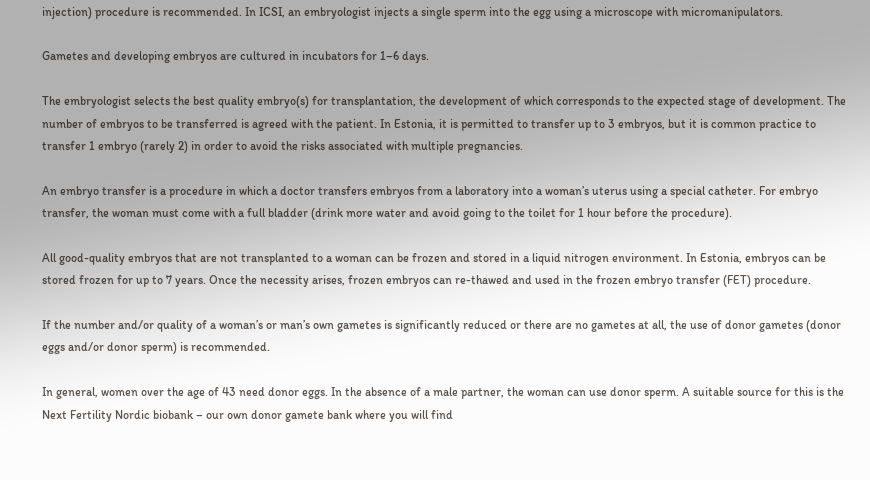injection) procedure is recommended. In ICSI, an embryologist injects a single sperm into the egg using a microscope with micromanipulators.

Gametes and developing embryos are cultured in incubators for 1–6 days.

The embryologist selects the best quality embryo(s) for transplantation, the development of which corresponds to the expected stage of development. The number of embryos to be transferred is agreed with the patient. In Estonia, it is permitted to transfer up to 3 embryos, but it is common practice to transfer 1 embryo (rarely 2) in order to avoid the risks associated with multiple pregnancies.

An embryo transfer is a procedure in which a doctor transfers embryos from a laboratory into a woman’s uterus using a special catheter. For embryo transfer, the woman must come with a full bladder (drink more water and avoid going to the toilet for 1 hour before the procedure).

All good-quality embryos that are not transplanted to a woman can be frozen and stored in a liquid nitrogen environment. In Estonia, embryos can be stored frozen for up to 7 years. Once the necessity arises, frozen embryos can re-thawed and used in the frozen embryo transfer (FET) procedure.

If the number and/or quality of a woman’s or man’s own gametes is significantly reduced or there are no gametes at all, the use of donor gametes (donor eggs and/or donor sperm) is recommended.

In general, women over the age of 43 need donor eggs. In the absence of a male partner, the woman can use donor sperm. A suitable source for this is the Next Fertility Nordic biobank – our own donor gamete bank where you will find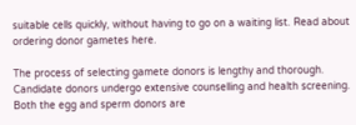suitable cells quickly, without having to go on a waiting list. Read about ordering donor gametes here.

The process of selecting gamete donors is lengthy and thorough. Candidate donors undergo extensive counselling and health screening. Both the egg and sperm donors are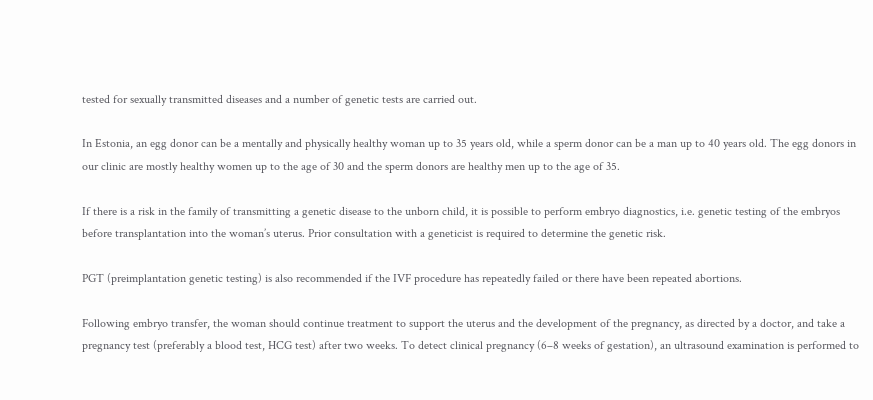tested for sexually transmitted diseases and a number of genetic tests are carried out.

In Estonia, an egg donor can be a mentally and physically healthy woman up to 35 years old, while a sperm donor can be a man up to 40 years old. The egg donors in our clinic are mostly healthy women up to the age of 30 and the sperm donors are healthy men up to the age of 35.

If there is a risk in the family of transmitting a genetic disease to the unborn child, it is possible to perform embryo diagnostics, i.e. genetic testing of the embryos before transplantation into the woman’s uterus. Prior consultation with a geneticist is required to determine the genetic risk.

PGT (preimplantation genetic testing) is also recommended if the IVF procedure has repeatedly failed or there have been repeated abortions.

Following embryo transfer, the woman should continue treatment to support the uterus and the development of the pregnancy, as directed by a doctor, and take a pregnancy test (preferably a blood test, HCG test) after two weeks. To detect clinical pregnancy (6–8 weeks of gestation), an ultrasound examination is performed to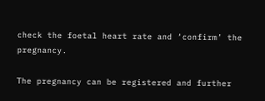check the foetal heart rate and ‘confirm’ the pregnancy.

The pregnancy can be registered and further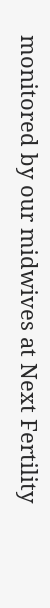monitored by our midwives at Next Fertility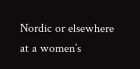Nordic or elsewhere at a women’s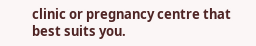clinic or pregnancy centre that best suits you.